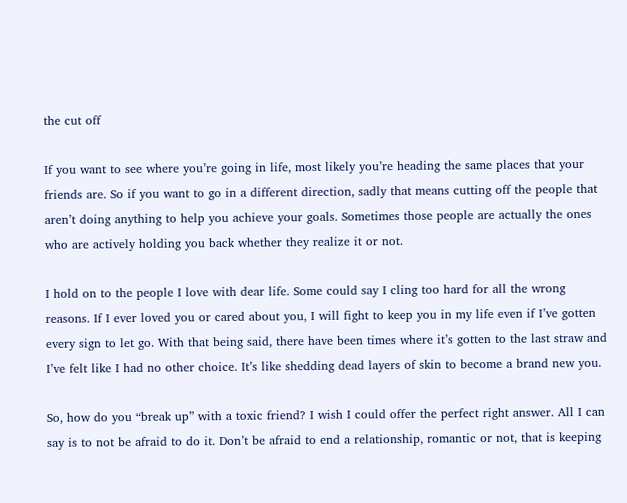the cut off

If you want to see where you’re going in life, most likely you’re heading the same places that your friends are. So if you want to go in a different direction, sadly that means cutting off the people that aren’t doing anything to help you achieve your goals. Sometimes those people are actually the ones who are actively holding you back whether they realize it or not.

I hold on to the people I love with dear life. Some could say I cling too hard for all the wrong reasons. If I ever loved you or cared about you, I will fight to keep you in my life even if I’ve gotten every sign to let go. With that being said, there have been times where it’s gotten to the last straw and I’ve felt like I had no other choice. It’s like shedding dead layers of skin to become a brand new you.

So, how do you “break up” with a toxic friend? I wish I could offer the perfect right answer. All I can say is to not be afraid to do it. Don’t be afraid to end a relationship, romantic or not, that is keeping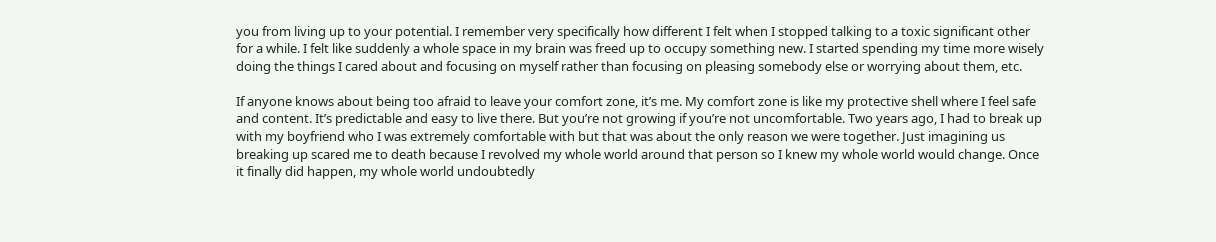you from living up to your potential. I remember very specifically how different I felt when I stopped talking to a toxic significant other for a while. I felt like suddenly a whole space in my brain was freed up to occupy something new. I started spending my time more wisely doing the things I cared about and focusing on myself rather than focusing on pleasing somebody else or worrying about them, etc.

If anyone knows about being too afraid to leave your comfort zone, it’s me. My comfort zone is like my protective shell where I feel safe and content. It’s predictable and easy to live there. But you’re not growing if you’re not uncomfortable. Two years ago, I had to break up with my boyfriend who I was extremely comfortable with but that was about the only reason we were together. Just imagining us breaking up scared me to death because I revolved my whole world around that person so I knew my whole world would change. Once it finally did happen, my whole world undoubtedly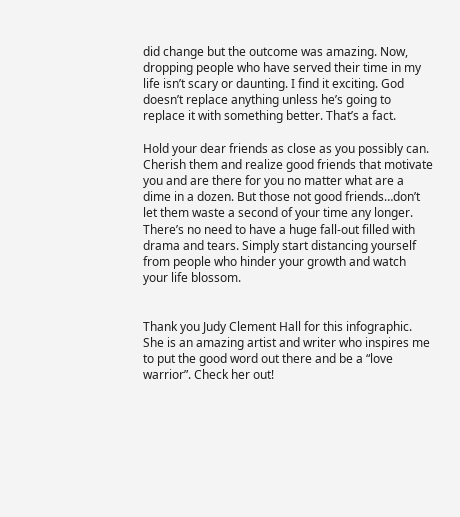did change but the outcome was amazing. Now, dropping people who have served their time in my life isn’t scary or daunting. I find it exciting. God doesn’t replace anything unless he’s going to replace it with something better. That’s a fact.

Hold your dear friends as close as you possibly can. Cherish them and realize good friends that motivate you and are there for you no matter what are a dime in a dozen. But those not good friends…don’t let them waste a second of your time any longer. There’s no need to have a huge fall-out filled with drama and tears. Simply start distancing yourself from people who hinder your growth and watch your life blossom.


Thank you Judy Clement Hall for this infographic. She is an amazing artist and writer who inspires me to put the good word out there and be a “love warrior”. Check her out!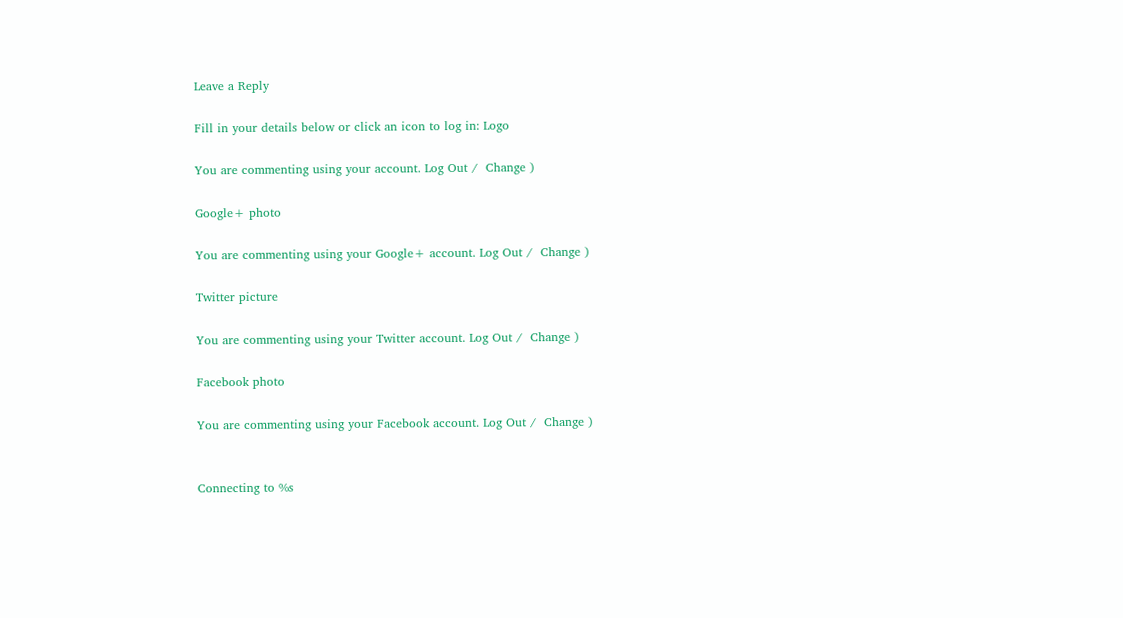Leave a Reply

Fill in your details below or click an icon to log in: Logo

You are commenting using your account. Log Out /  Change )

Google+ photo

You are commenting using your Google+ account. Log Out /  Change )

Twitter picture

You are commenting using your Twitter account. Log Out /  Change )

Facebook photo

You are commenting using your Facebook account. Log Out /  Change )


Connecting to %s